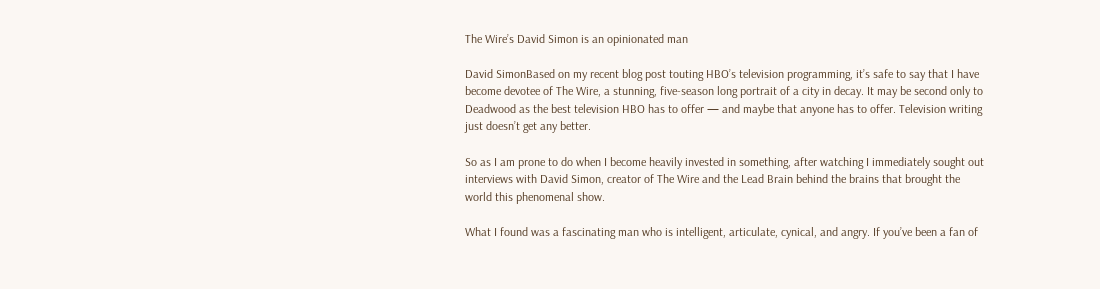The Wire’s David Simon is an opinionated man

David SimonBased on my recent blog post touting HBO’s television programming, it’s safe to say that I have become devotee of The Wire, a stunning, five-season long portrait of a city in decay. It may be second only to Deadwood as the best television HBO has to offer — and maybe that anyone has to offer. Television writing just doesn’t get any better.

So as I am prone to do when I become heavily invested in something, after watching I immediately sought out interviews with David Simon, creator of The Wire and the Lead Brain behind the brains that brought the world this phenomenal show.

What I found was a fascinating man who is intelligent, articulate, cynical, and angry. If you’ve been a fan of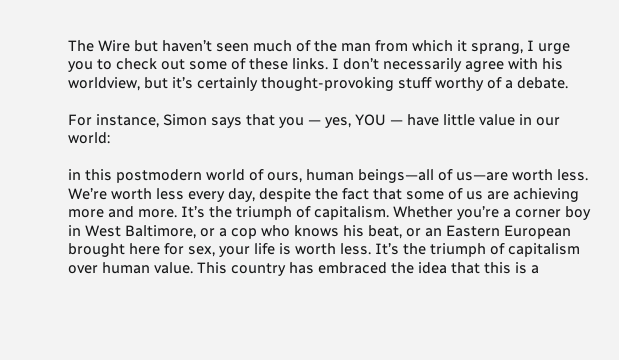The Wire but haven’t seen much of the man from which it sprang, I urge you to check out some of these links. I don’t necessarily agree with his worldview, but it’s certainly thought-provoking stuff worthy of a debate.

For instance, Simon says that you — yes, YOU — have little value in our world:

in this postmodern world of ours, human beings—all of us—are worth less. We’re worth less every day, despite the fact that some of us are achieving more and more. It’s the triumph of capitalism. Whether you’re a corner boy in West Baltimore, or a cop who knows his beat, or an Eastern European brought here for sex, your life is worth less. It’s the triumph of capitalism over human value. This country has embraced the idea that this is a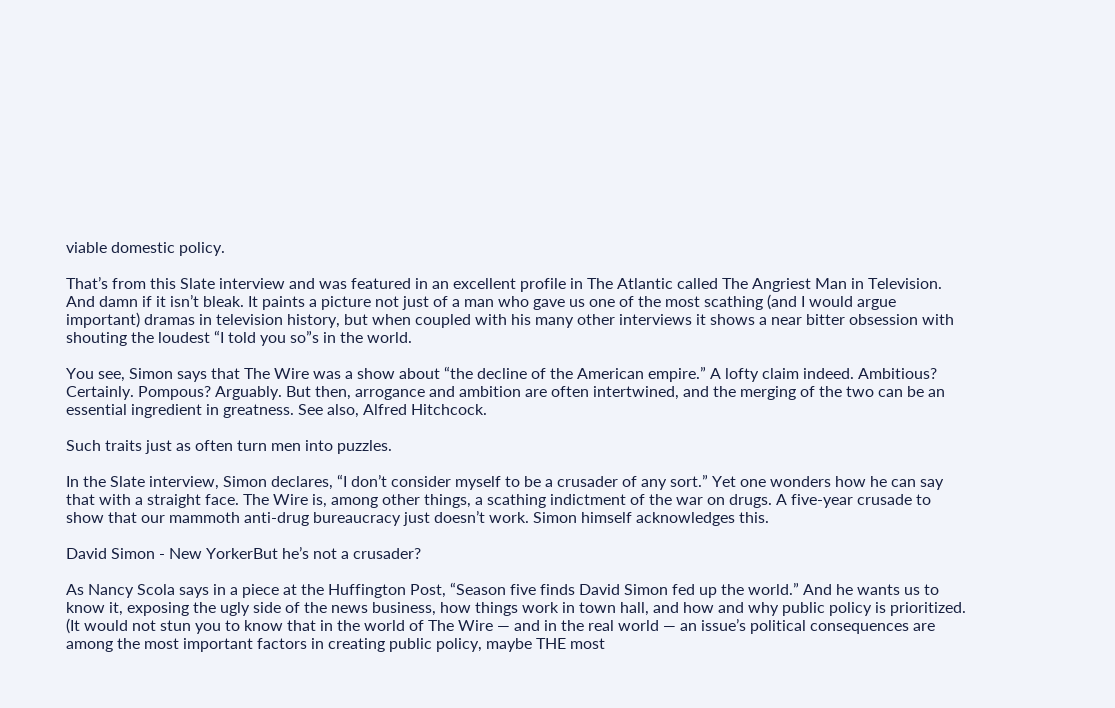viable domestic policy.

That’s from this Slate interview and was featured in an excellent profile in The Atlantic called The Angriest Man in Television. And damn if it isn’t bleak. It paints a picture not just of a man who gave us one of the most scathing (and I would argue important) dramas in television history, but when coupled with his many other interviews it shows a near bitter obsession with shouting the loudest “I told you so”s in the world.

You see, Simon says that The Wire was a show about “the decline of the American empire.” A lofty claim indeed. Ambitious? Certainly. Pompous? Arguably. But then, arrogance and ambition are often intertwined, and the merging of the two can be an essential ingredient in greatness. See also, Alfred Hitchcock.

Such traits just as often turn men into puzzles.

In the Slate interview, Simon declares, “I don’t consider myself to be a crusader of any sort.” Yet one wonders how he can say that with a straight face. The Wire is, among other things, a scathing indictment of the war on drugs. A five-year crusade to show that our mammoth anti-drug bureaucracy just doesn’t work. Simon himself acknowledges this.

David Simon - New YorkerBut he’s not a crusader?

As Nancy Scola says in a piece at the Huffington Post, “Season five finds David Simon fed up the world.” And he wants us to know it, exposing the ugly side of the news business, how things work in town hall, and how and why public policy is prioritized. (It would not stun you to know that in the world of The Wire — and in the real world — an issue’s political consequences are among the most important factors in creating public policy, maybe THE most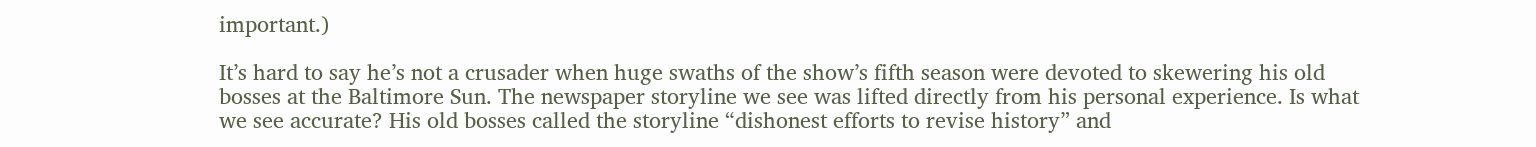important.)

It’s hard to say he’s not a crusader when huge swaths of the show’s fifth season were devoted to skewering his old bosses at the Baltimore Sun. The newspaper storyline we see was lifted directly from his personal experience. Is what we see accurate? His old bosses called the storyline “dishonest efforts to revise history” and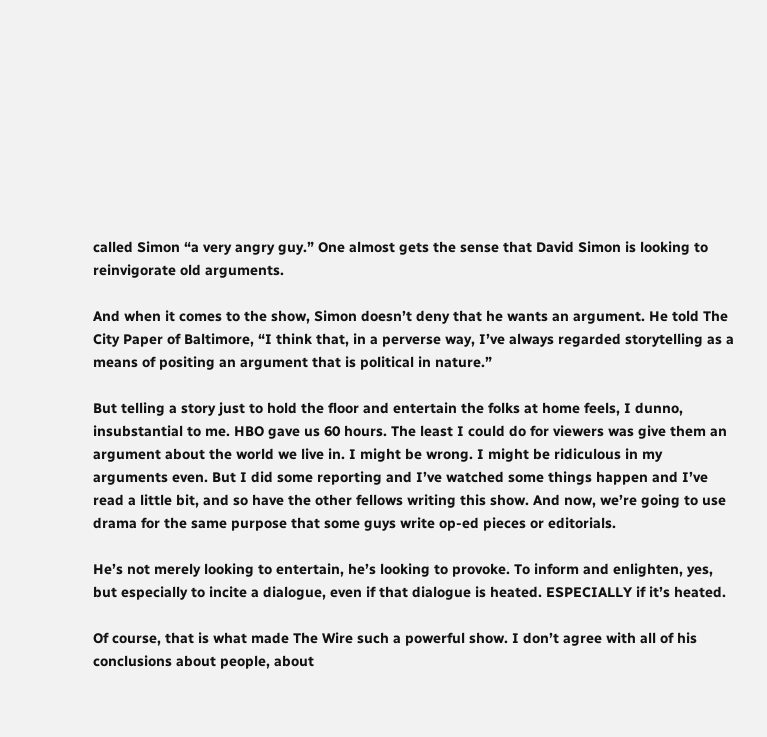called Simon “a very angry guy.” One almost gets the sense that David Simon is looking to reinvigorate old arguments.

And when it comes to the show, Simon doesn’t deny that he wants an argument. He told The City Paper of Baltimore, “I think that, in a perverse way, I’ve always regarded storytelling as a means of positing an argument that is political in nature.”

But telling a story just to hold the floor and entertain the folks at home feels, I dunno, insubstantial to me. HBO gave us 60 hours. The least I could do for viewers was give them an argument about the world we live in. I might be wrong. I might be ridiculous in my arguments even. But I did some reporting and I’ve watched some things happen and I’ve read a little bit, and so have the other fellows writing this show. And now, we’re going to use drama for the same purpose that some guys write op-ed pieces or editorials.

He’s not merely looking to entertain, he’s looking to provoke. To inform and enlighten, yes, but especially to incite a dialogue, even if that dialogue is heated. ESPECIALLY if it’s heated.

Of course, that is what made The Wire such a powerful show. I don’t agree with all of his conclusions about people, about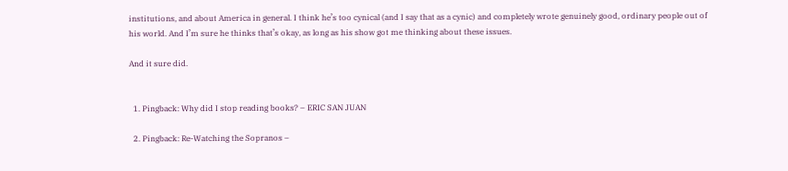institutions, and about America in general. I think he’s too cynical (and I say that as a cynic) and completely wrote genuinely good, ordinary people out of his world. And I’m sure he thinks that’s okay, as long as his show got me thinking about these issues.

And it sure did.


  1. Pingback: Why did I stop reading books? – ERIC SAN JUAN

  2. Pingback: Re-Watching the Sopranos –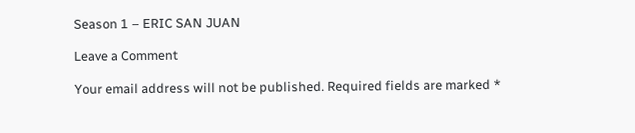Season 1 – ERIC SAN JUAN

Leave a Comment

Your email address will not be published. Required fields are marked *